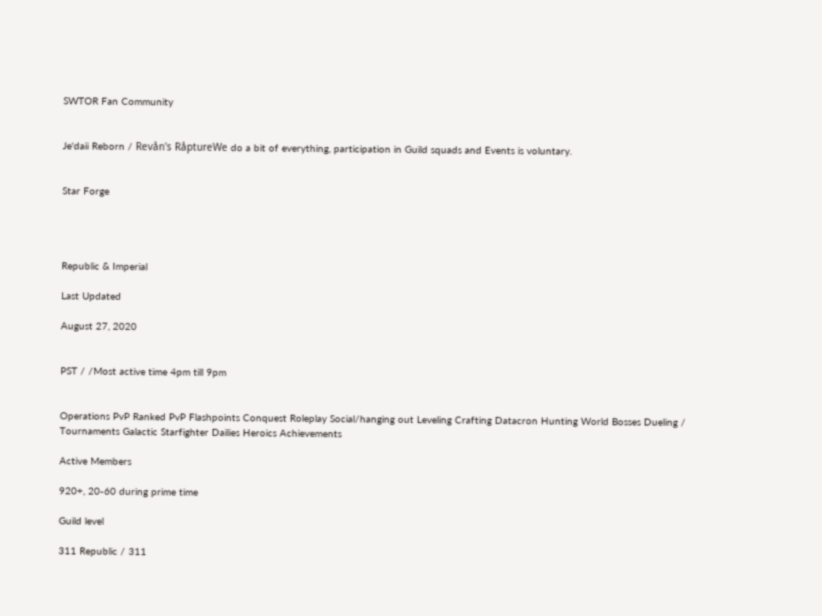SWTOR Fan Community


Je'daii Reborn / Revån's RåptureWe do a bit of everything, participation in Guild squads and Events is voluntary.


Star Forge




Republic & Imperial

Last Updated

August 27, 2020


PST / /Most active time 4pm till 9pm


Operations PvP Ranked PvP Flashpoints Conquest Roleplay Social/hanging out Leveling Crafting Datacron Hunting World Bosses Dueling / Tournaments Galactic Starfighter Dailies Heroics Achievements

Active Members

920+, 20-60 during prime time

Guild level

311 Republic / 311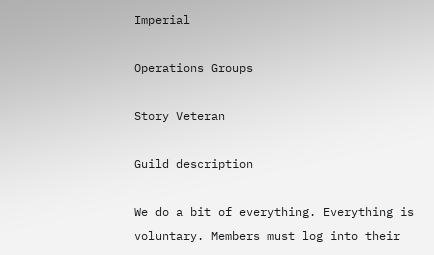Imperial

Operations Groups

Story Veteran

Guild description

We do a bit of everything. Everything is voluntary. Members must log into their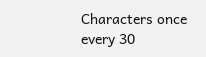Characters once every 30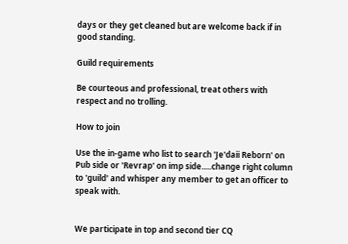days or they get cleaned but are welcome back if in good standing.

Guild requirements

Be courteous and professional, treat others with respect and no trolling.

How to join

Use the in-game who list to search 'Je'daii Reborn' on Pub side or 'Revrap' on imp side.....change right column to 'guild' and whisper any member to get an officer to speak with.


We participate in top and second tier CQ